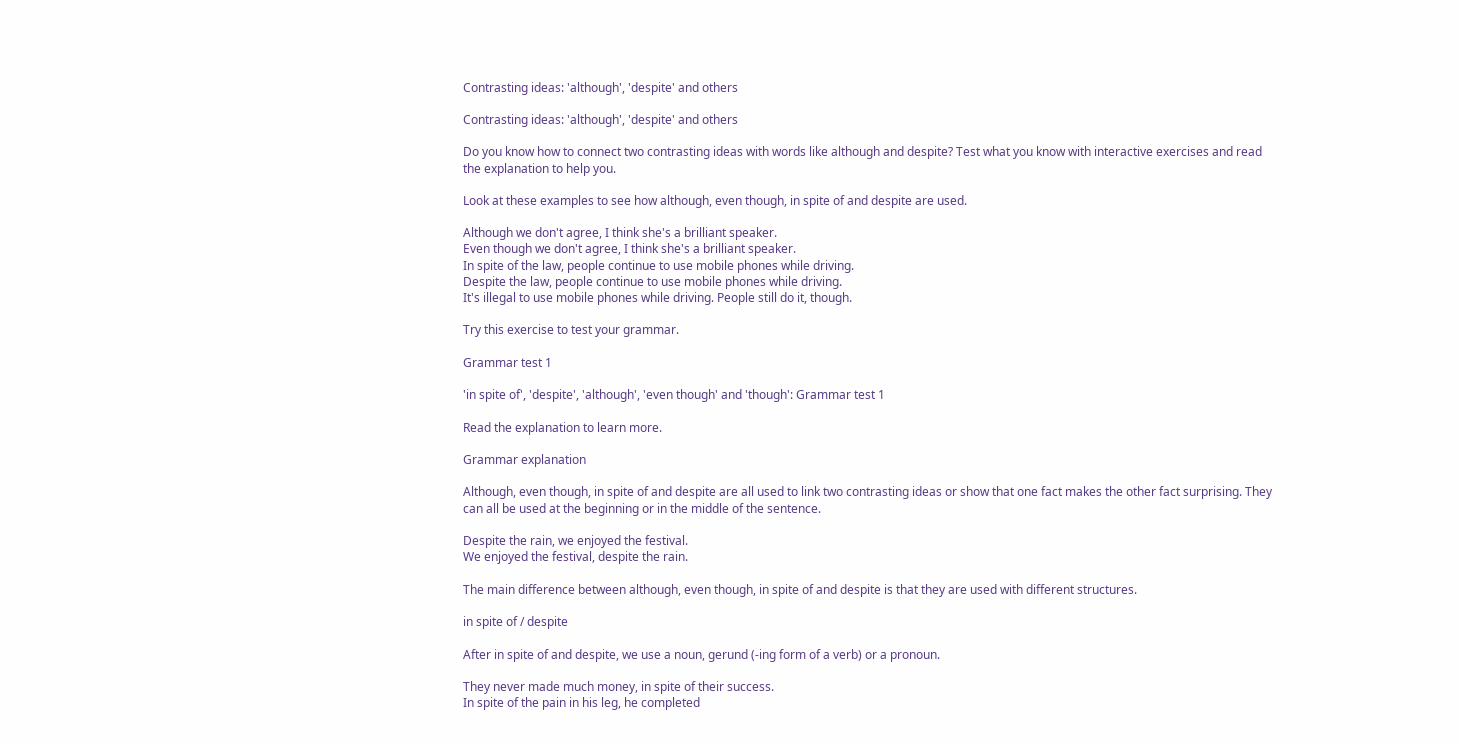Contrasting ideas: 'although', 'despite' and others

Contrasting ideas: 'although', 'despite' and others

Do you know how to connect two contrasting ideas with words like although and despite? Test what you know with interactive exercises and read the explanation to help you.

Look at these examples to see how although, even though, in spite of and despite are used.

Although we don't agree, I think she's a brilliant speaker.
Even though we don't agree, I think she's a brilliant speaker.
In spite of the law, people continue to use mobile phones while driving.
Despite the law, people continue to use mobile phones while driving.
It's illegal to use mobile phones while driving. People still do it, though.

Try this exercise to test your grammar.

Grammar test 1

'in spite of', 'despite', 'although', 'even though' and 'though': Grammar test 1

Read the explanation to learn more.

Grammar explanation

Although, even though, in spite of and despite are all used to link two contrasting ideas or show that one fact makes the other fact surprising. They can all be used at the beginning or in the middle of the sentence.

Despite the rain, we enjoyed the festival.
We enjoyed the festival, despite the rain.

The main difference between although, even though, in spite of and despite is that they are used with different structures.

in spite of / despite

After in spite of and despite, we use a noun, gerund (-ing form of a verb) or a pronoun.

They never made much money, in spite of their success.
In spite of the pain in his leg, he completed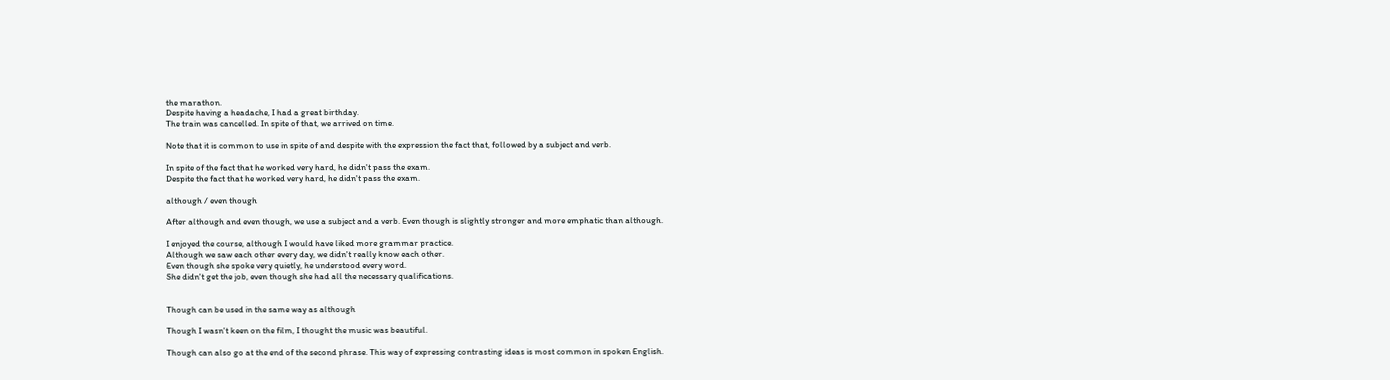the marathon.
Despite having a headache, I had a great birthday.
The train was cancelled. In spite of that, we arrived on time.

Note that it is common to use in spite of and despite with the expression the fact that, followed by a subject and verb.

In spite of the fact that he worked very hard, he didn't pass the exam.
Despite the fact that he worked very hard, he didn't pass the exam.

although / even though

After although and even though, we use a subject and a verb. Even though is slightly stronger and more emphatic than although.

I enjoyed the course, although I would have liked more grammar practice.
Although we saw each other every day, we didn't really know each other.
Even though she spoke very quietly, he understood every word.
She didn't get the job, even though she had all the necessary qualifications.


Though can be used in the same way as although

Though I wasn't keen on the film, I thought the music was beautiful.

Though can also go at the end of the second phrase. This way of expressing contrasting ideas is most common in spoken English.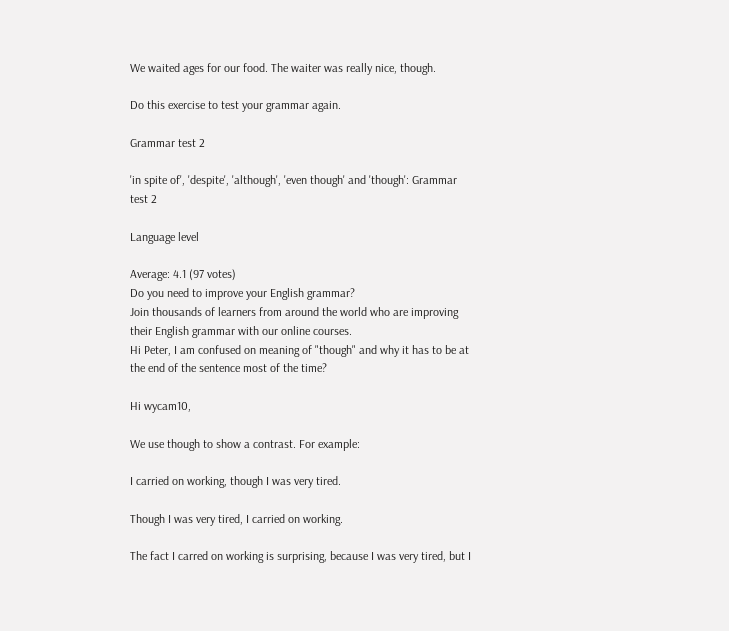We waited ages for our food. The waiter was really nice, though.

Do this exercise to test your grammar again.

Grammar test 2

'in spite of', 'despite', 'although', 'even though' and 'though': Grammar test 2

Language level

Average: 4.1 (97 votes)
Do you need to improve your English grammar?
Join thousands of learners from around the world who are improving their English grammar with our online courses.
Hi Peter, I am confused on meaning of "though" and why it has to be at the end of the sentence most of the time?

Hi wycam10,

We use though to show a contrast. For example:

I carried on working, though I was very tired.

Though I was very tired, I carried on working.

The fact I carred on working is surprising, because I was very tired, but I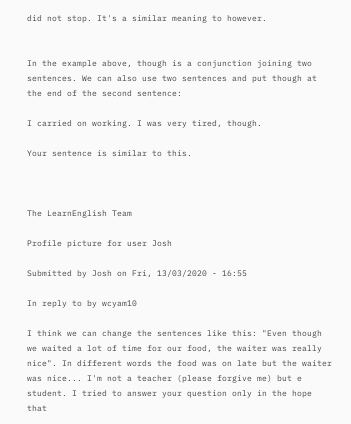did not stop. It's a similar meaning to however.


In the example above, though is a conjunction joining two sentences. We can also use two sentences and put though at the end of the second sentence:

I carried on working. I was very tired, though.

Your sentence is similar to this.



The LearnEnglish Team

Profile picture for user Josh

Submitted by Josh on Fri, 13/03/2020 - 16:55

In reply to by wcyam10

I think we can change the sentences like this: "Even though we waited a lot of time for our food, the waiter was really nice". In different words the food was on late but the waiter was nice... I'm not a teacher (please forgive me) but e student. I tried to answer your question only in the hope that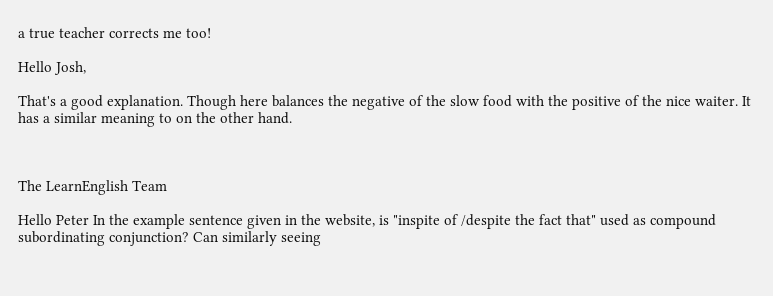a true teacher corrects me too!

Hello Josh,

That's a good explanation. Though here balances the negative of the slow food with the positive of the nice waiter. It has a similar meaning to on the other hand.



The LearnEnglish Team

Hello Peter In the example sentence given in the website, is "inspite of /despite the fact that" used as compound subordinating conjunction? Can similarly seeing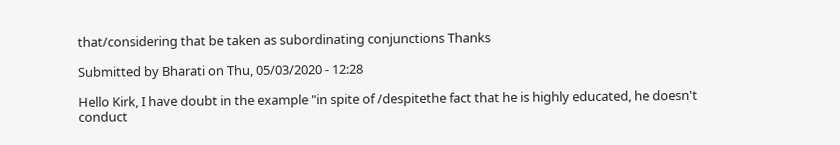that/considering that be taken as subordinating conjunctions Thanks

Submitted by Bharati on Thu, 05/03/2020 - 12:28

Hello Kirk, I have doubt in the example "in spite of /despitethe fact that he is highly educated, he doesn't conduct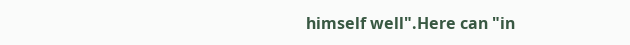himself well".Here can "in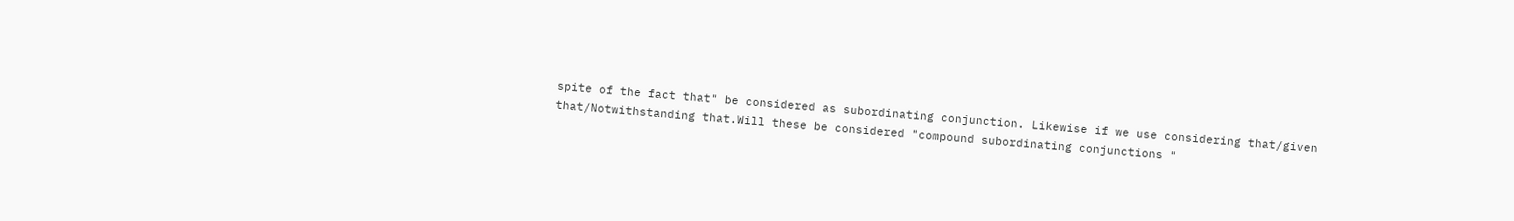spite of the fact that" be considered as subordinating conjunction. Likewise if we use considering that/given that/Notwithstanding that.Will these be considered "compound subordinating conjunctions "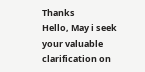Thanks
Hello, May i seek your valuable clarification on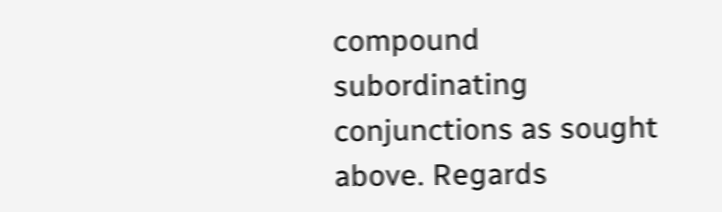compound subordinating conjunctions as sought above. Regards